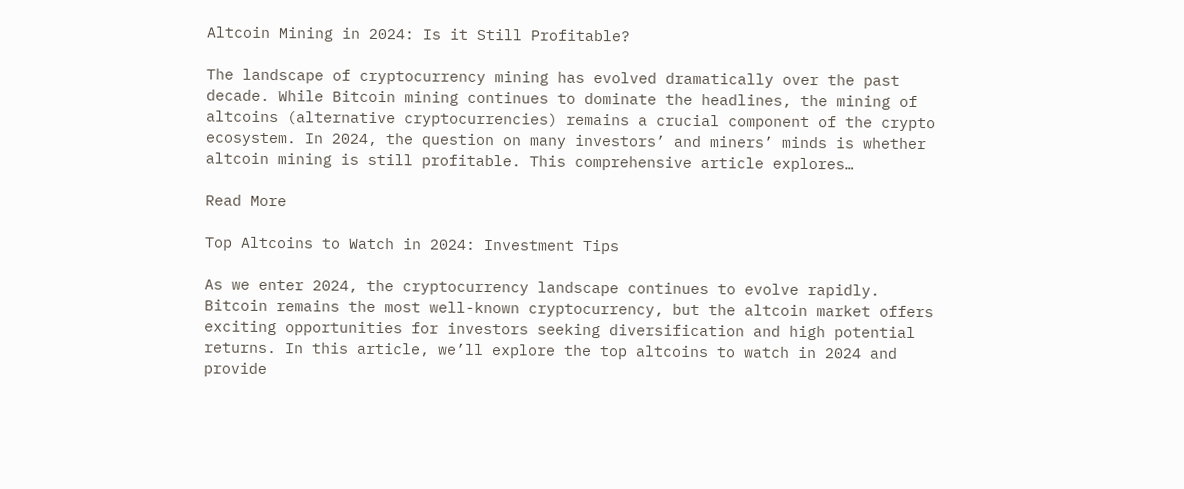Altcoin Mining in 2024: Is it Still Profitable?

The landscape of cryptocurrency mining has evolved dramatically over the past decade. While Bitcoin mining continues to dominate the headlines, the mining of altcoins (alternative cryptocurrencies) remains a crucial component of the crypto ecosystem. In 2024, the question on many investors’ and miners’ minds is whether altcoin mining is still profitable. This comprehensive article explores…

Read More

Top Altcoins to Watch in 2024: Investment Tips

As we enter 2024, the cryptocurrency landscape continues to evolve rapidly. Bitcoin remains the most well-known cryptocurrency, but the altcoin market offers exciting opportunities for investors seeking diversification and high potential returns. In this article, we’ll explore the top altcoins to watch in 2024 and provide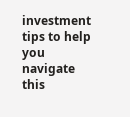investment tips to help you navigate this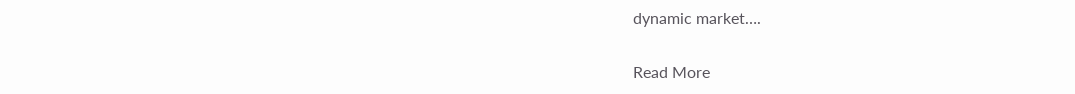dynamic market….

Read More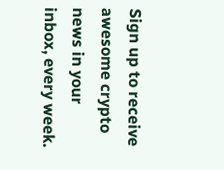Sign up to receive awesome crypto news in your inbox, every week.